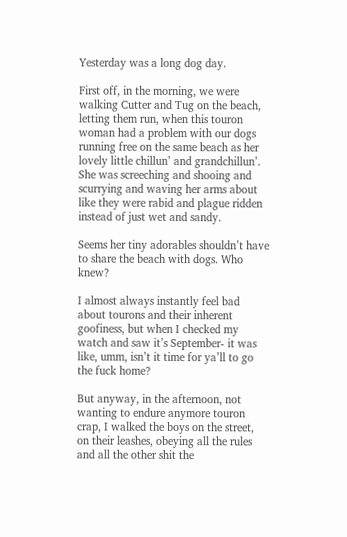Yesterday was a long dog day.

First off, in the morning, we were walking Cutter and Tug on the beach, letting them run, when this touron woman had a problem with our dogs running free on the same beach as her lovely little chillun’ and grandchillun’. She was screeching and shooing and scurrying and waving her arms about like they were rabid and plague ridden instead of just wet and sandy.

Seems her tiny adorables shouldn’t have to share the beach with dogs. Who knew?

I almost always instantly feel bad about tourons and their inherent goofiness, but when I checked my watch and saw it’s September- it was like, umm, isn’t it time for ya’ll to go the fuck home?

But anyway, in the afternoon, not wanting to endure anymore touron crap, I walked the boys on the street, on their leashes, obeying all the rules and all the other shit the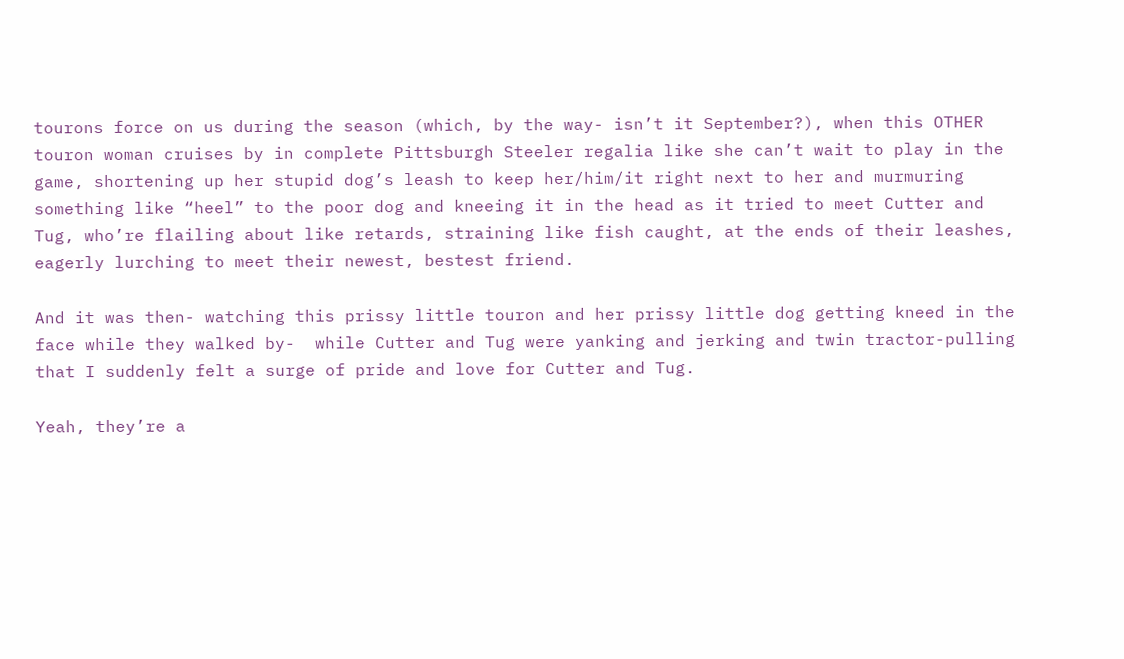tourons force on us during the season (which, by the way- isn’t it September?), when this OTHER touron woman cruises by in complete Pittsburgh Steeler regalia like she can’t wait to play in the game, shortening up her stupid dog’s leash to keep her/him/it right next to her and murmuring something like “heel” to the poor dog and kneeing it in the head as it tried to meet Cutter and Tug, who’re flailing about like retards, straining like fish caught, at the ends of their leashes, eagerly lurching to meet their newest, bestest friend.

And it was then- watching this prissy little touron and her prissy little dog getting kneed in the face while they walked by-  while Cutter and Tug were yanking and jerking and twin tractor-pulling that I suddenly felt a surge of pride and love for Cutter and Tug.

Yeah, they’re a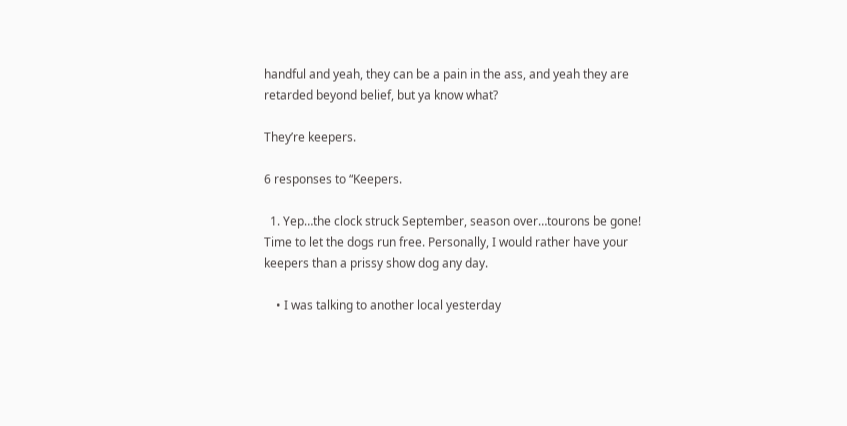handful and yeah, they can be a pain in the ass, and yeah they are retarded beyond belief, but ya know what?

They’re keepers.

6 responses to “Keepers.

  1. Yep…the clock struck September, season over…tourons be gone! Time to let the dogs run free. Personally, I would rather have your keepers than a prissy show dog any day.

    • I was talking to another local yesterday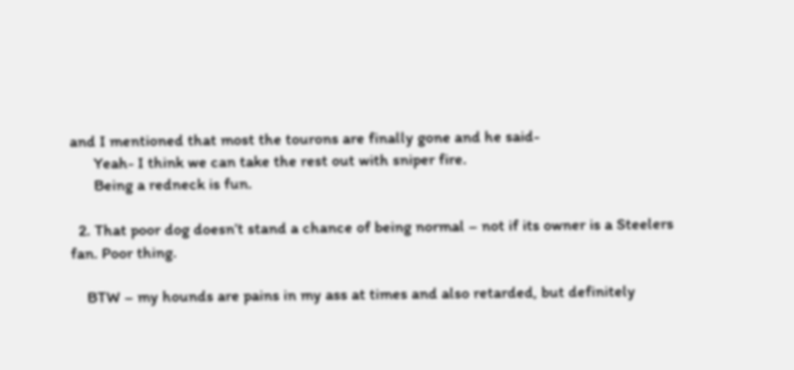and I mentioned that most the tourons are finally gone and he said-
      Yeah- I think we can take the rest out with sniper fire.
      Being a redneck is fun.

  2. That poor dog doesn’t stand a chance of being normal – not if its owner is a Steelers fan. Poor thing.

    BTW – my hounds are pains in my ass at times and also retarded, but definitely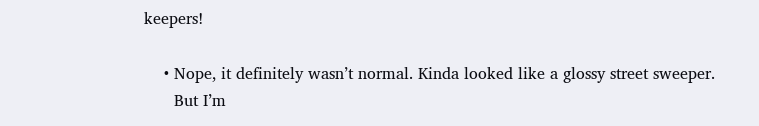keepers!

    • Nope, it definitely wasn’t normal. Kinda looked like a glossy street sweeper.
      But I’m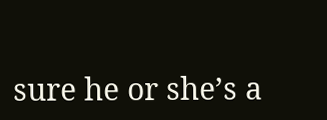sure he or she’s a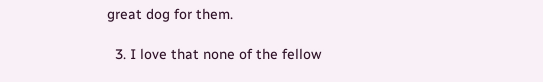great dog for them.

  3. I love that none of the fellow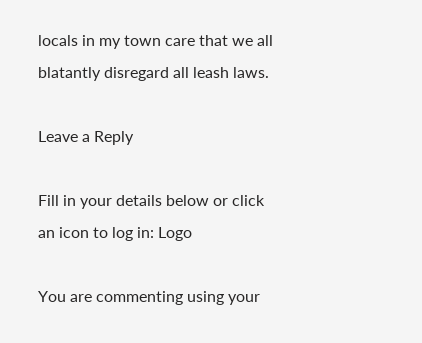locals in my town care that we all blatantly disregard all leash laws.

Leave a Reply

Fill in your details below or click an icon to log in: Logo

You are commenting using your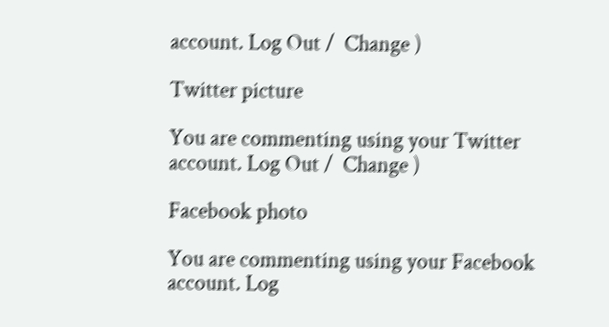account. Log Out /  Change )

Twitter picture

You are commenting using your Twitter account. Log Out /  Change )

Facebook photo

You are commenting using your Facebook account. Log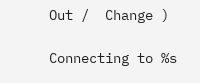Out /  Change )

Connecting to %s